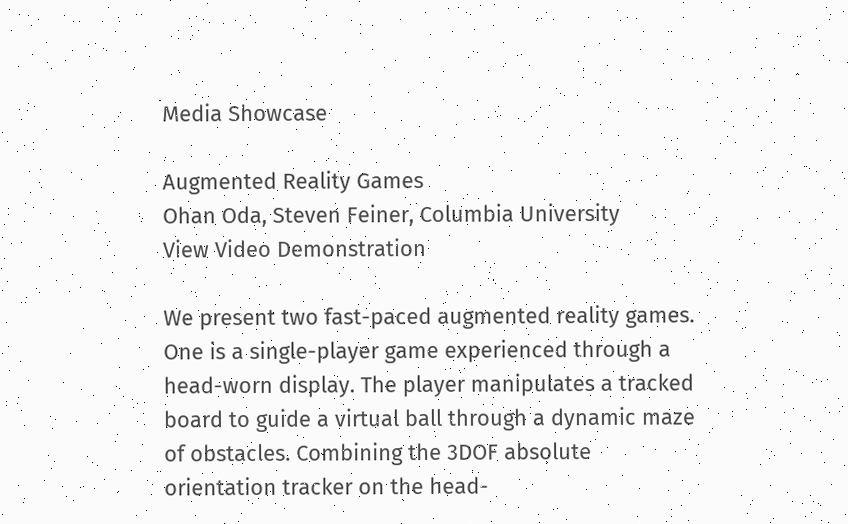Media Showcase

Augmented Reality Games
Ohan Oda, Steven Feiner, Columbia University
View Video Demonstration

We present two fast-paced augmented reality games. One is a single-player game experienced through a head-worn display. The player manipulates a tracked board to guide a virtual ball through a dynamic maze of obstacles. Combining the 3DOF absolute orientation tracker on the head-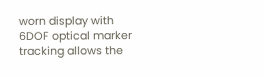worn display with 6DOF optical marker tracking allows the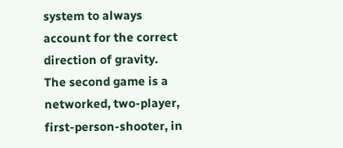system to always account for the correct direction of gravity. The second game is a networked, two-player, first-person-shooter, in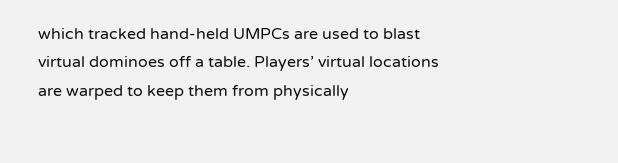which tracked hand-held UMPCs are used to blast virtual dominoes off a table. Players’ virtual locations are warped to keep them from physically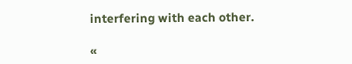interfering with each other.

«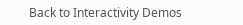Back to Interactivity Demos